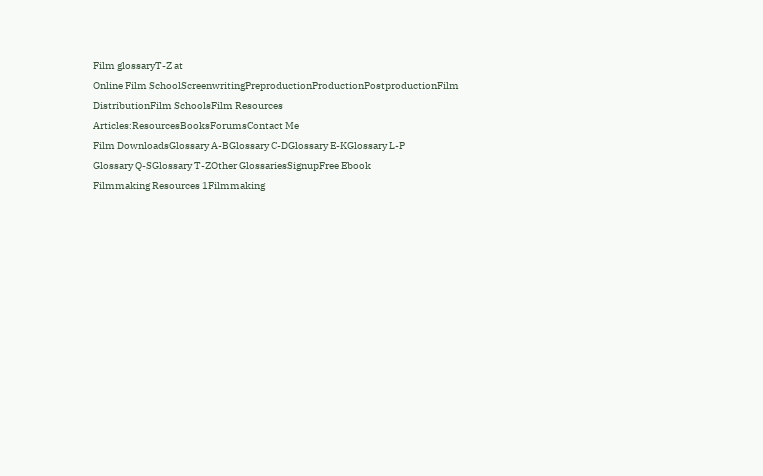Film glossaryT-Z at
Online Film SchoolScreenwritingPreproductionProductionPostproductionFilm DistributionFilm SchoolsFilm Resources
Articles:ResourcesBooksForumsContact Me
Film DownloadsGlossary A-BGlossary C-DGlossary E-KGlossary L-P
Glossary Q-SGlossary T-ZOther GlossariesSignupFree Ebook
Filmmaking Resources 1Filmmaking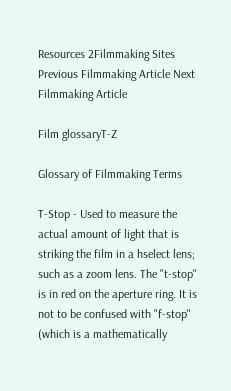Resources 2Filmmaking Sites
Previous Filmmaking Article Next Filmmaking Article

Film glossaryT-Z

Glossary of Filmmaking Terms

T-Stop - Used to measure the actual amount of light that is striking the film in a hselect lens; such as a zoom lens. The "t-stop" is in red on the aperture ring. It is not to be confused with "f-stop" (which is a mathematically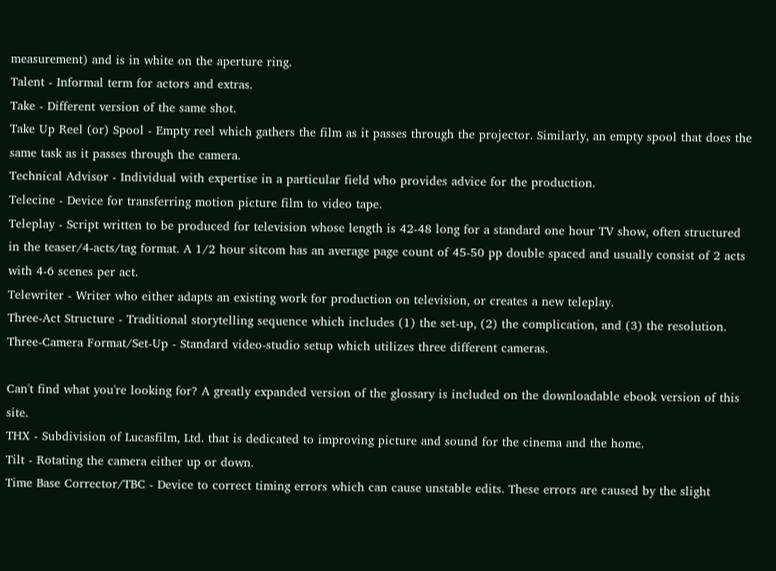measurement) and is in white on the aperture ring.
Talent - Informal term for actors and extras.
Take - Different version of the same shot.
Take Up Reel (or) Spool - Empty reel which gathers the film as it passes through the projector. Similarly, an empty spool that does the same task as it passes through the camera.
Technical Advisor - Individual with expertise in a particular field who provides advice for the production.
Telecine - Device for transferring motion picture film to video tape.
Teleplay - Script written to be produced for television whose length is 42-48 long for a standard one hour TV show, often structured in the teaser/4-acts/tag format. A 1/2 hour sitcom has an average page count of 45-50 pp double spaced and usually consist of 2 acts with 4-6 scenes per act.
Telewriter - Writer who either adapts an existing work for production on television, or creates a new teleplay.
Three-Act Structure - Traditional storytelling sequence which includes (1) the set-up, (2) the complication, and (3) the resolution.
Three-Camera Format/Set-Up - Standard video-studio setup which utilizes three different cameras.

Can't find what you're looking for? A greatly expanded version of the glossary is included on the downloadable ebook version of this site.
THX - Subdivision of Lucasfilm, Ltd. that is dedicated to improving picture and sound for the cinema and the home.
Tilt - Rotating the camera either up or down.
Time Base Corrector/TBC - Device to correct timing errors which can cause unstable edits. These errors are caused by the slight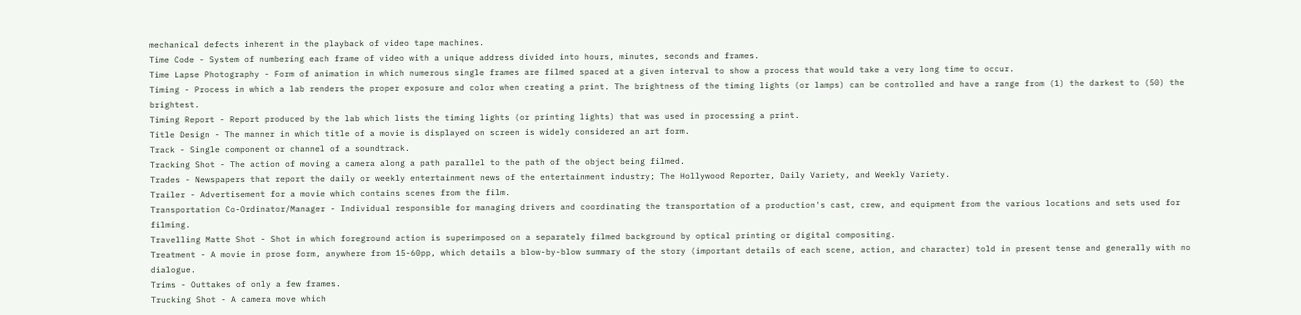mechanical defects inherent in the playback of video tape machines.
Time Code - System of numbering each frame of video with a unique address divided into hours, minutes, seconds and frames.
Time Lapse Photography - Form of animation in which numerous single frames are filmed spaced at a given interval to show a process that would take a very long time to occur.
Timing - Process in which a lab renders the proper exposure and color when creating a print. The brightness of the timing lights (or lamps) can be controlled and have a range from (1) the darkest to (50) the brightest.
Timing Report - Report produced by the lab which lists the timing lights (or printing lights) that was used in processing a print.
Title Design - The manner in which title of a movie is displayed on screen is widely considered an art form.
Track - Single component or channel of a soundtrack.
Tracking Shot - The action of moving a camera along a path parallel to the path of the object being filmed.
Trades - Newspapers that report the daily or weekly entertainment news of the entertainment industry; The Hollywood Reporter, Daily Variety, and Weekly Variety.
Trailer - Advertisement for a movie which contains scenes from the film.
Transportation Co-Ordinator/Manager - Individual responsible for managing drivers and coordinating the transportation of a production's cast, crew, and equipment from the various locations and sets used for filming.
Travelling Matte Shot - Shot in which foreground action is superimposed on a separately filmed background by optical printing or digital compositing.
Treatment - A movie in prose form, anywhere from 15-60pp, which details a blow-by-blow summary of the story (important details of each scene, action, and character) told in present tense and generally with no dialogue.
Trims - Outtakes of only a few frames.
Trucking Shot - A camera move which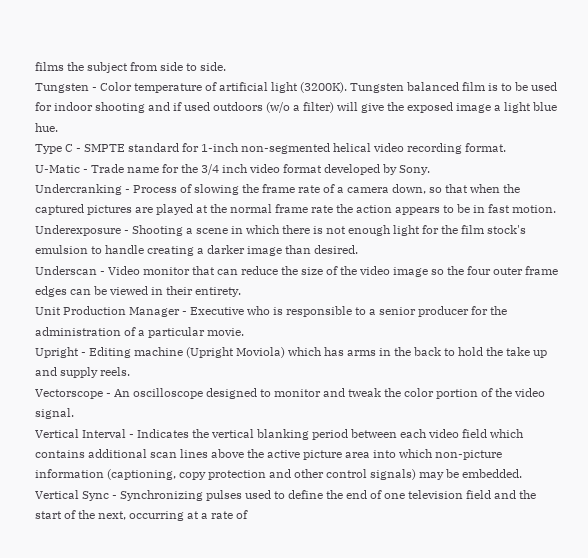films the subject from side to side.
Tungsten - Color temperature of artificial light (3200K). Tungsten balanced film is to be used for indoor shooting and if used outdoors (w/o a filter) will give the exposed image a light blue hue.
Type C - SMPTE standard for 1-inch non-segmented helical video recording format.
U-Matic - Trade name for the 3/4 inch video format developed by Sony.
Undercranking - Process of slowing the frame rate of a camera down, so that when the captured pictures are played at the normal frame rate the action appears to be in fast motion. Underexposure - Shooting a scene in which there is not enough light for the film stock's emulsion to handle creating a darker image than desired.
Underscan - Video monitor that can reduce the size of the video image so the four outer frame edges can be viewed in their entirety.
Unit Production Manager - Executive who is responsible to a senior producer for the administration of a particular movie.
Upright - Editing machine (Upright Moviola) which has arms in the back to hold the take up and supply reels.
Vectorscope - An oscilloscope designed to monitor and tweak the color portion of the video signal.
Vertical Interval - Indicates the vertical blanking period between each video field which contains additional scan lines above the active picture area into which non-picture information (captioning, copy protection and other control signals) may be embedded.
Vertical Sync - Synchronizing pulses used to define the end of one television field and the start of the next, occurring at a rate of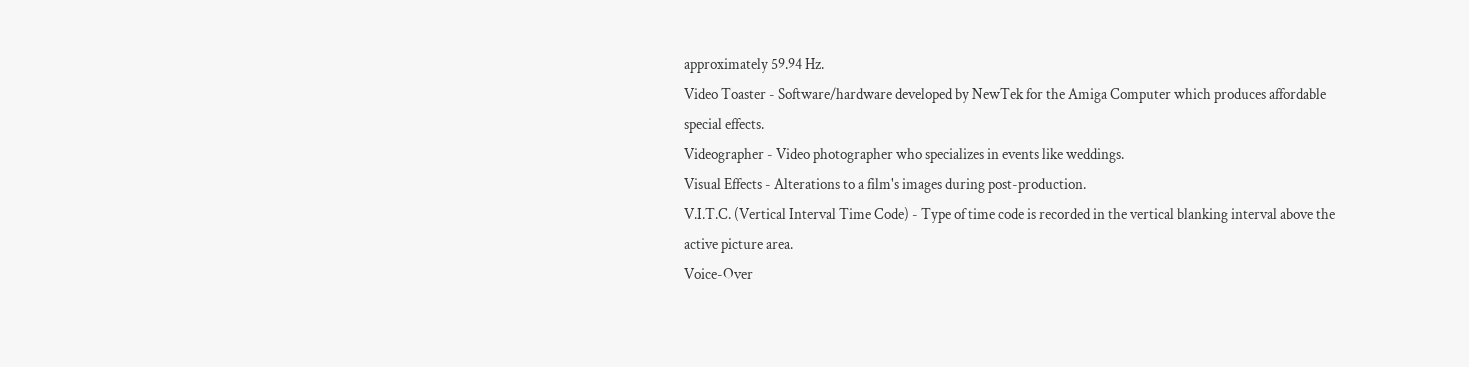approximately 59.94 Hz.
Video Toaster - Software/hardware developed by NewTek for the Amiga Computer which produces affordable special effects.
Videographer - Video photographer who specializes in events like weddings.
Visual Effects - Alterations to a film's images during post-production.
V.I.T.C. (Vertical Interval Time Code) - Type of time code is recorded in the vertical blanking interval above the active picture area.
Voice-Over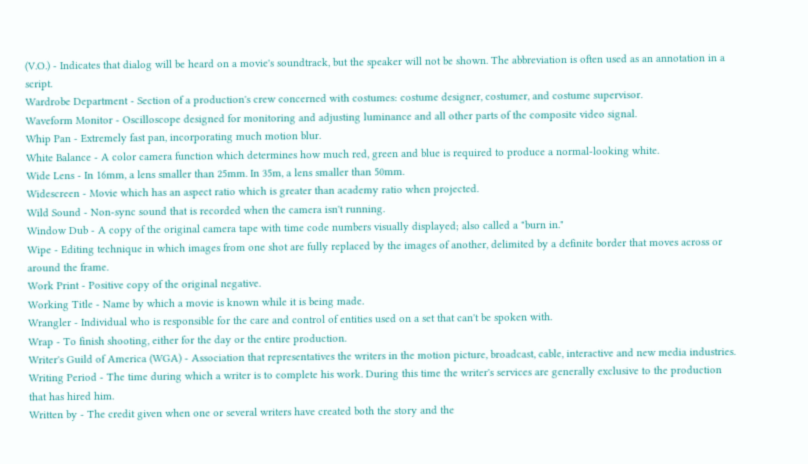(V.O.) - Indicates that dialog will be heard on a movie's soundtrack, but the speaker will not be shown. The abbreviation is often used as an annotation in a script.
Wardrobe Department - Section of a production's crew concerned with costumes: costume designer, costumer, and costume supervisor.
Waveform Monitor - Oscilloscope designed for monitoring and adjusting luminance and all other parts of the composite video signal.
Whip Pan - Extremely fast pan, incorporating much motion blur.
White Balance - A color camera function which determines how much red, green and blue is required to produce a normal-looking white.
Wide Lens - In 16mm, a lens smaller than 25mm. In 35m, a lens smaller than 50mm.
Widescreen - Movie which has an aspect ratio which is greater than academy ratio when projected.
Wild Sound - Non-sync sound that is recorded when the camera isn't running.
Window Dub - A copy of the original camera tape with time code numbers visually displayed; also called a "burn in."
Wipe - Editing technique in which images from one shot are fully replaced by the images of another, delimited by a definite border that moves across or around the frame.
Work Print - Positive copy of the original negative.
Working Title - Name by which a movie is known while it is being made.
Wrangler - Individual who is responsible for the care and control of entities used on a set that can't be spoken with.
Wrap - To finish shooting, either for the day or the entire production.
Writer's Guild of America (WGA) - Association that representatives the writers in the motion picture, broadcast, cable, interactive and new media industries.
Writing Period - The time during which a writer is to complete his work. During this time the writer's services are generally exclusive to the production that has hired him.
Written by - The credit given when one or several writers have created both the story and the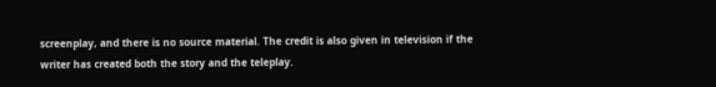screenplay, and there is no source material. The credit is also given in television if the writer has created both the story and the teleplay.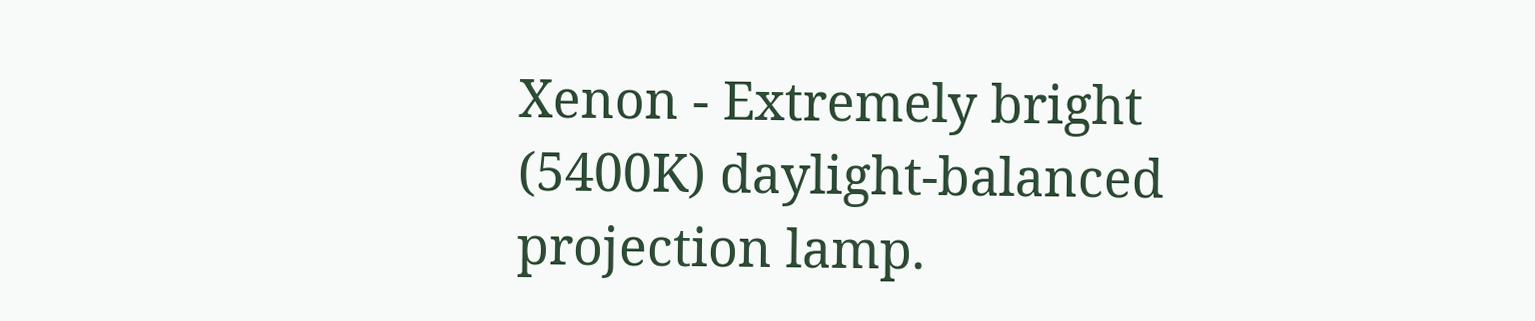Xenon - Extremely bright (5400K) daylight-balanced projection lamp.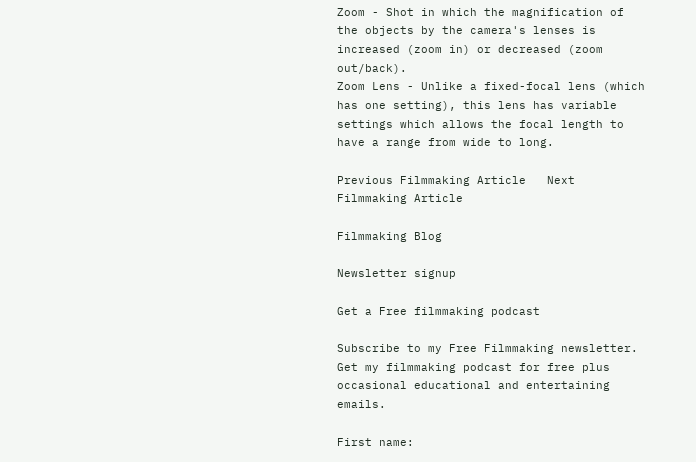Zoom - Shot in which the magnification of the objects by the camera's lenses is increased (zoom in) or decreased (zoom out/back).
Zoom Lens - Unlike a fixed-focal lens (which has one setting), this lens has variable settings which allows the focal length to have a range from wide to long.

Previous Filmmaking Article   Next Filmmaking Article

Filmmaking Blog

Newsletter signup

Get a Free filmmaking podcast

Subscribe to my Free Filmmaking newsletter. Get my filmmaking podcast for free plus occasional educational and entertaining emails.

First name: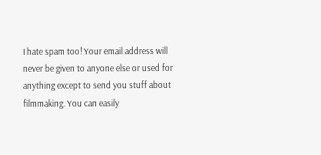I hate spam too! Your email address will never be given to anyone else or used for anything except to send you stuff about filmmaking. You can easily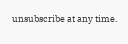unsubscribe at any time.